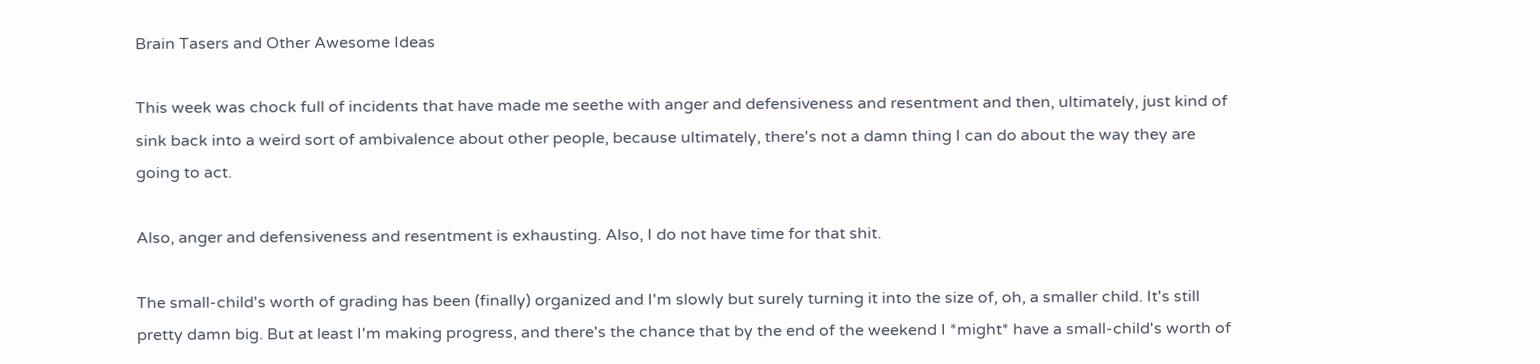Brain Tasers and Other Awesome Ideas

This week was chock full of incidents that have made me seethe with anger and defensiveness and resentment and then, ultimately, just kind of sink back into a weird sort of ambivalence about other people, because ultimately, there's not a damn thing I can do about the way they are going to act.

Also, anger and defensiveness and resentment is exhausting. Also, I do not have time for that shit.

The small-child's worth of grading has been (finally) organized and I'm slowly but surely turning it into the size of, oh, a smaller child. It's still pretty damn big. But at least I'm making progress, and there's the chance that by the end of the weekend I *might* have a small-child's worth of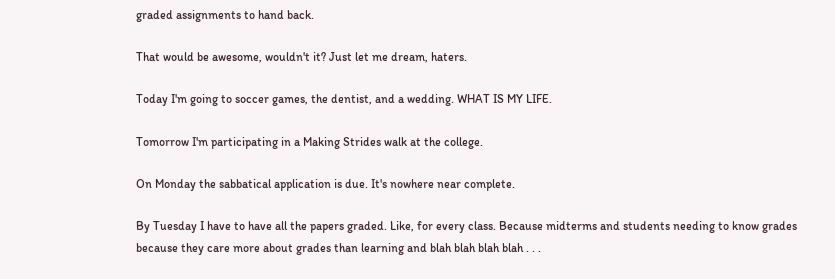graded assignments to hand back.

That would be awesome, wouldn't it? Just let me dream, haters.

Today I'm going to soccer games, the dentist, and a wedding. WHAT IS MY LIFE.

Tomorrow I'm participating in a Making Strides walk at the college.

On Monday the sabbatical application is due. It's nowhere near complete.

By Tuesday I have to have all the papers graded. Like, for every class. Because midterms and students needing to know grades because they care more about grades than learning and blah blah blah blah . . .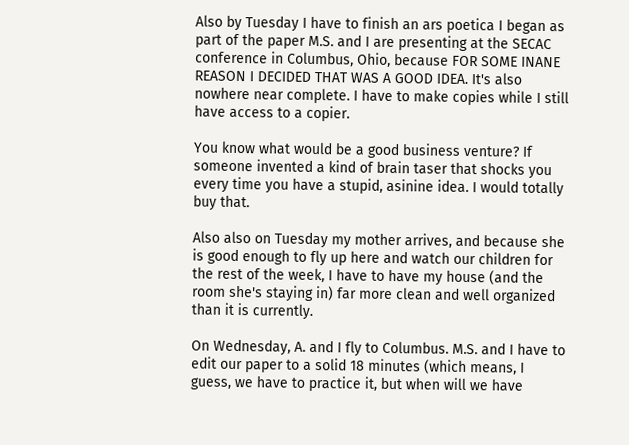Also by Tuesday I have to finish an ars poetica I began as part of the paper M.S. and I are presenting at the SECAC conference in Columbus, Ohio, because FOR SOME INANE REASON I DECIDED THAT WAS A GOOD IDEA. It's also nowhere near complete. I have to make copies while I still have access to a copier.

You know what would be a good business venture? If someone invented a kind of brain taser that shocks you every time you have a stupid, asinine idea. I would totally buy that.

Also also on Tuesday my mother arrives, and because she is good enough to fly up here and watch our children for the rest of the week, I have to have my house (and the room she's staying in) far more clean and well organized than it is currently.

On Wednesday, A. and I fly to Columbus. M.S. and I have to edit our paper to a solid 18 minutes (which means, I guess, we have to practice it, but when will we have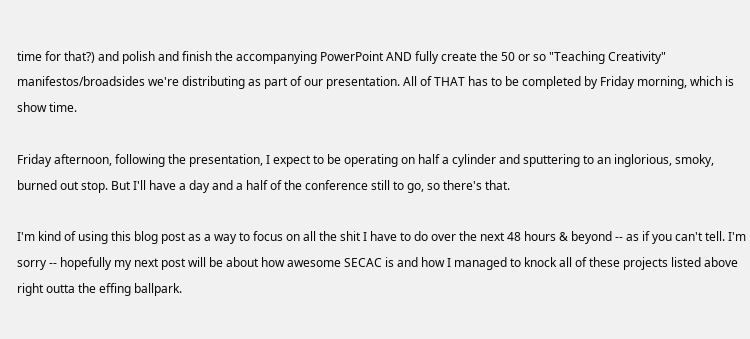time for that?) and polish and finish the accompanying PowerPoint AND fully create the 50 or so "Teaching Creativity" manifestos/broadsides we're distributing as part of our presentation. All of THAT has to be completed by Friday morning, which is show time.

Friday afternoon, following the presentation, I expect to be operating on half a cylinder and sputtering to an inglorious, smoky, burned out stop. But I'll have a day and a half of the conference still to go, so there's that.

I'm kind of using this blog post as a way to focus on all the shit I have to do over the next 48 hours & beyond -- as if you can't tell. I'm sorry -- hopefully my next post will be about how awesome SECAC is and how I managed to knock all of these projects listed above right outta the effing ballpark.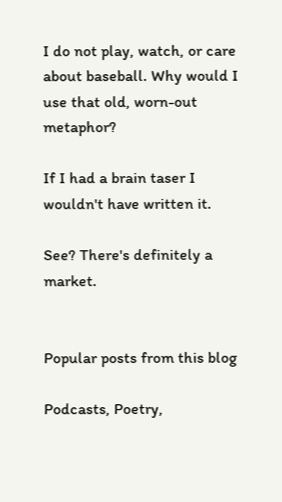I do not play, watch, or care about baseball. Why would I use that old, worn-out metaphor?

If I had a brain taser I wouldn't have written it.

See? There's definitely a market.


Popular posts from this blog

Podcasts, Poetry,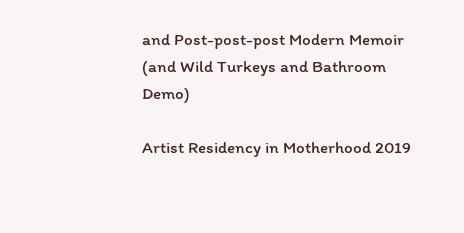and Post-post-post Modern Memoir (and Wild Turkeys and Bathroom Demo)

Artist Residency in Motherhood 2019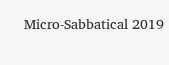Micro-Sabbatical 2019